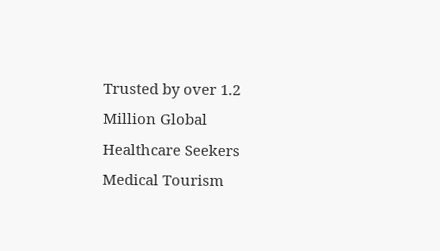Trusted by over 1.2 Million Global Healthcare Seekers
Medical Tourism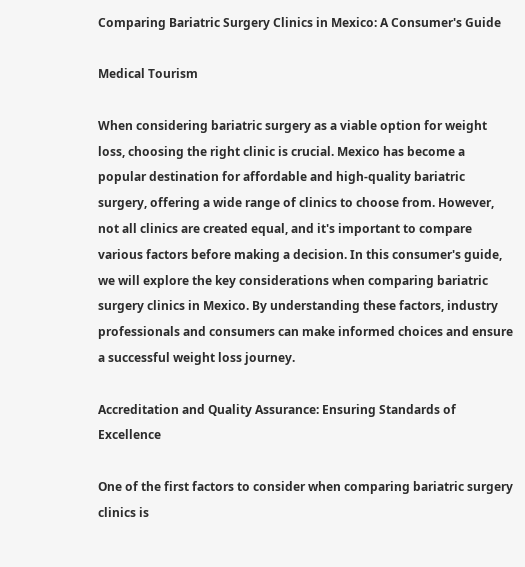Comparing Bariatric Surgery Clinics in Mexico: A Consumer's Guide

Medical Tourism

When considering bariatric surgery as a viable option for weight loss, choosing the right clinic is crucial. Mexico has become a popular destination for affordable and high-quality bariatric surgery, offering a wide range of clinics to choose from. However, not all clinics are created equal, and it's important to compare various factors before making a decision. In this consumer's guide, we will explore the key considerations when comparing bariatric surgery clinics in Mexico. By understanding these factors, industry professionals and consumers can make informed choices and ensure a successful weight loss journey.

Accreditation and Quality Assurance: Ensuring Standards of Excellence

One of the first factors to consider when comparing bariatric surgery clinics is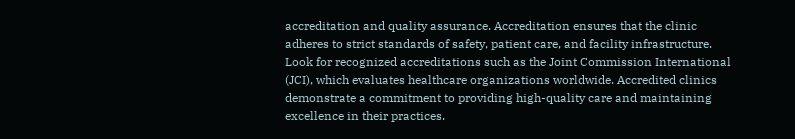accreditation and quality assurance. Accreditation ensures that the clinic adheres to strict standards of safety, patient care, and facility infrastructure. Look for recognized accreditations such as the Joint Commission International (JCI), which evaluates healthcare organizations worldwide. Accredited clinics demonstrate a commitment to providing high-quality care and maintaining excellence in their practices.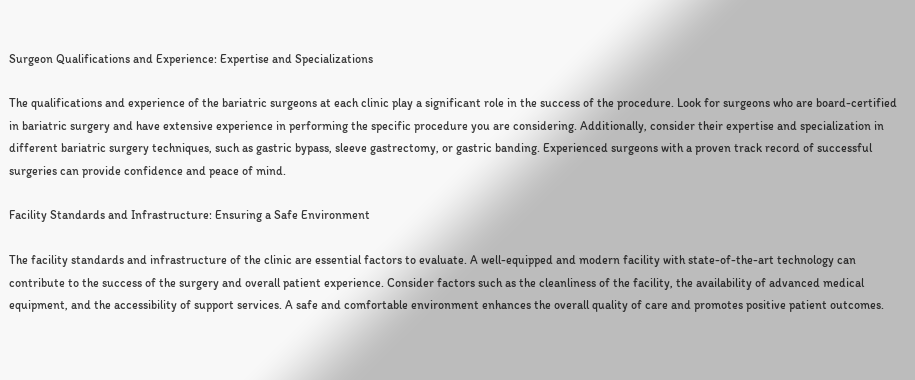Surgeon Qualifications and Experience: Expertise and Specializations

The qualifications and experience of the bariatric surgeons at each clinic play a significant role in the success of the procedure. Look for surgeons who are board-certified in bariatric surgery and have extensive experience in performing the specific procedure you are considering. Additionally, consider their expertise and specialization in different bariatric surgery techniques, such as gastric bypass, sleeve gastrectomy, or gastric banding. Experienced surgeons with a proven track record of successful surgeries can provide confidence and peace of mind.

Facility Standards and Infrastructure: Ensuring a Safe Environment

The facility standards and infrastructure of the clinic are essential factors to evaluate. A well-equipped and modern facility with state-of-the-art technology can contribute to the success of the surgery and overall patient experience. Consider factors such as the cleanliness of the facility, the availability of advanced medical equipment, and the accessibility of support services. A safe and comfortable environment enhances the overall quality of care and promotes positive patient outcomes.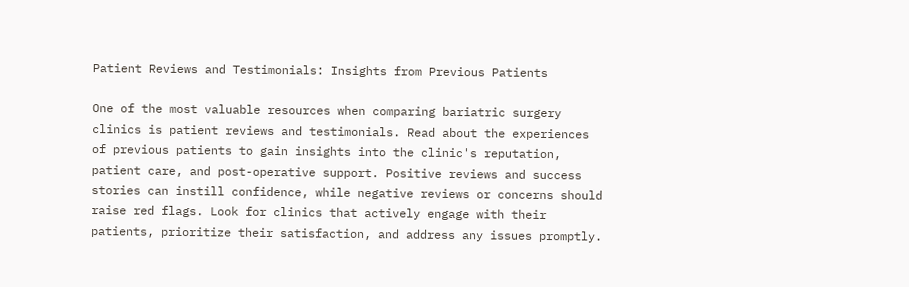Patient Reviews and Testimonials: Insights from Previous Patients

One of the most valuable resources when comparing bariatric surgery clinics is patient reviews and testimonials. Read about the experiences of previous patients to gain insights into the clinic's reputation, patient care, and post-operative support. Positive reviews and success stories can instill confidence, while negative reviews or concerns should raise red flags. Look for clinics that actively engage with their patients, prioritize their satisfaction, and address any issues promptly.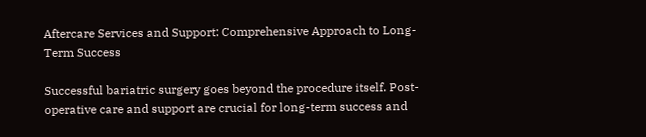Aftercare Services and Support: Comprehensive Approach to Long-Term Success

Successful bariatric surgery goes beyond the procedure itself. Post-operative care and support are crucial for long-term success and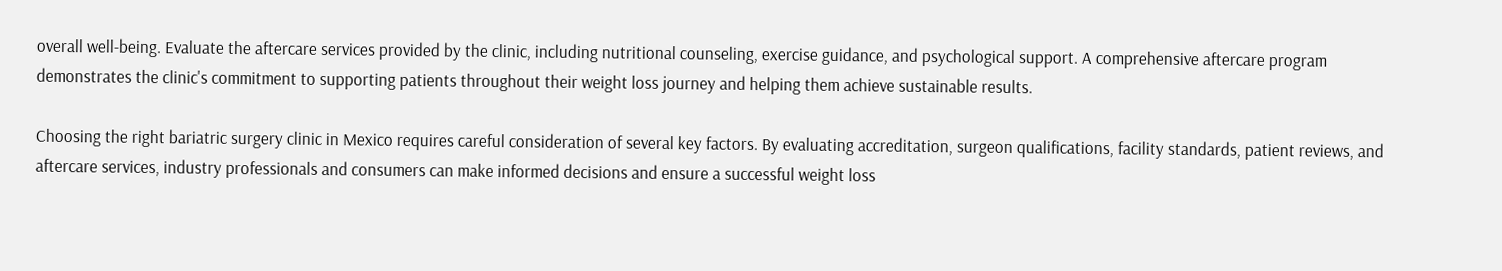overall well-being. Evaluate the aftercare services provided by the clinic, including nutritional counseling, exercise guidance, and psychological support. A comprehensive aftercare program demonstrates the clinic's commitment to supporting patients throughout their weight loss journey and helping them achieve sustainable results.

Choosing the right bariatric surgery clinic in Mexico requires careful consideration of several key factors. By evaluating accreditation, surgeon qualifications, facility standards, patient reviews, and aftercare services, industry professionals and consumers can make informed decisions and ensure a successful weight loss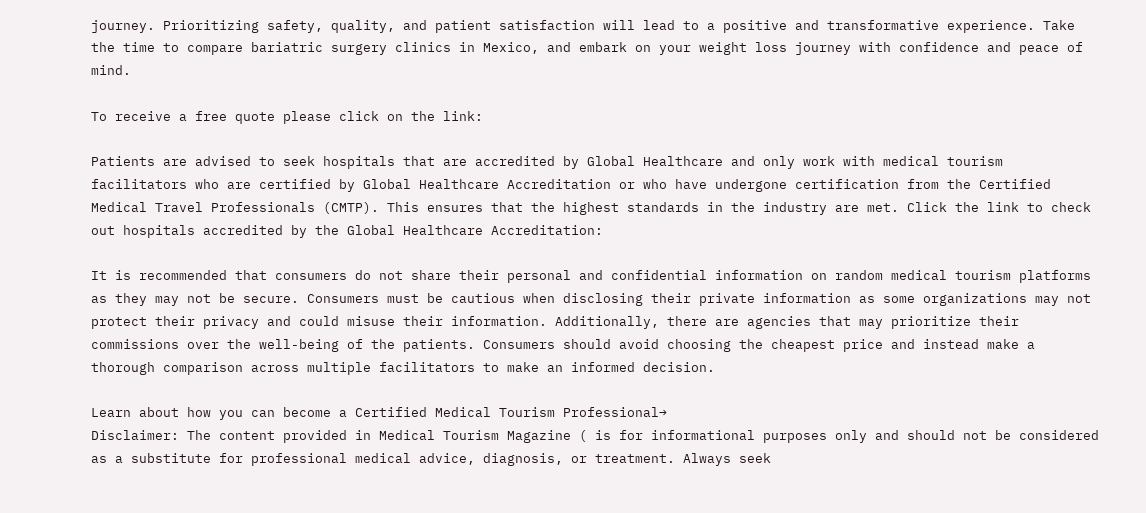journey. Prioritizing safety, quality, and patient satisfaction will lead to a positive and transformative experience. Take the time to compare bariatric surgery clinics in Mexico, and embark on your weight loss journey with confidence and peace of mind.

To receive a free quote please click on the link:

Patients are advised to seek hospitals that are accredited by Global Healthcare and only work with medical tourism facilitators who are certified by Global Healthcare Accreditation or who have undergone certification from the Certified Medical Travel Professionals (CMTP). This ensures that the highest standards in the industry are met. Click the link to check out hospitals accredited by the Global Healthcare Accreditation:

It is recommended that consumers do not share their personal and confidential information on random medical tourism platforms as they may not be secure. Consumers must be cautious when disclosing their private information as some organizations may not protect their privacy and could misuse their information. Additionally, there are agencies that may prioritize their commissions over the well-being of the patients. Consumers should avoid choosing the cheapest price and instead make a thorough comparison across multiple facilitators to make an informed decision.

Learn about how you can become a Certified Medical Tourism Professional→
Disclaimer: The content provided in Medical Tourism Magazine ( is for informational purposes only and should not be considered as a substitute for professional medical advice, diagnosis, or treatment. Always seek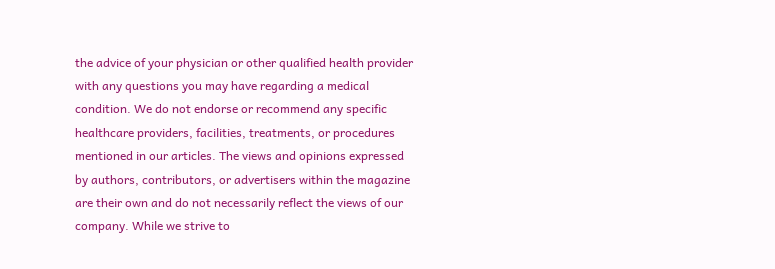the advice of your physician or other qualified health provider with any questions you may have regarding a medical condition. We do not endorse or recommend any specific healthcare providers, facilities, treatments, or procedures mentioned in our articles. The views and opinions expressed by authors, contributors, or advertisers within the magazine are their own and do not necessarily reflect the views of our company. While we strive to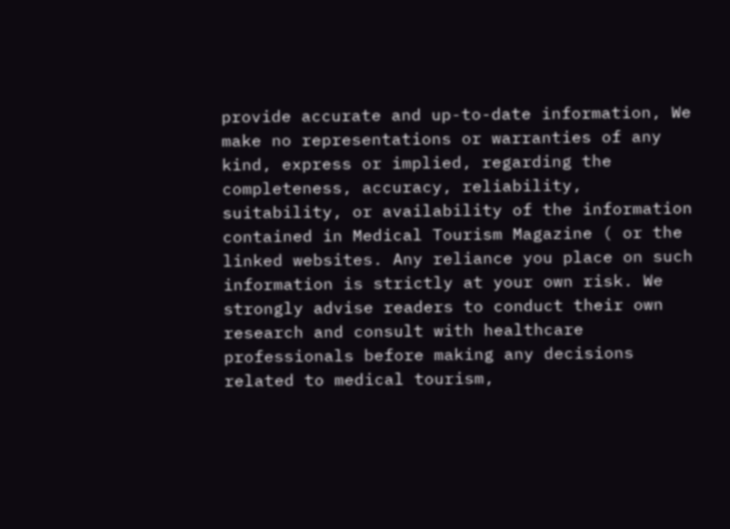provide accurate and up-to-date information, We make no representations or warranties of any kind, express or implied, regarding the completeness, accuracy, reliability, suitability, or availability of the information contained in Medical Tourism Magazine ( or the linked websites. Any reliance you place on such information is strictly at your own risk. We strongly advise readers to conduct their own research and consult with healthcare professionals before making any decisions related to medical tourism,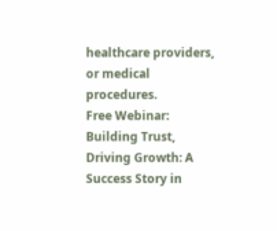healthcare providers, or medical procedures.
Free Webinar: Building Trust, Driving Growth: A Success Story in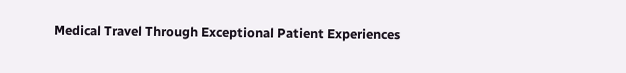Medical Travel Through Exceptional Patient Experiences